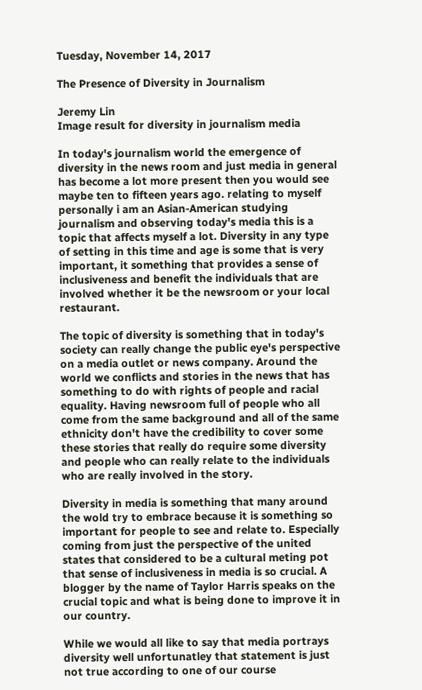Tuesday, November 14, 2017

The Presence of Diversity in Journalism

Jeremy Lin
Image result for diversity in journalism media

In today's journalism world the emergence of diversity in the news room and just media in general has become a lot more present then you would see maybe ten to fifteen years ago. relating to myself personally i am an Asian-American studying journalism and observing today's media this is a topic that affects myself a lot. Diversity in any type of setting in this time and age is some that is very important, it something that provides a sense of inclusiveness and benefit the individuals that are involved whether it be the newsroom or your local restaurant.

The topic of diversity is something that in today's society can really change the public eye's perspective on a media outlet or news company. Around the world we conflicts and stories in the news that has something to do with rights of people and racial equality. Having newsroom full of people who all come from the same background and all of the same ethnicity don't have the credibility to cover some these stories that really do require some diversity and people who can really relate to the individuals who are really involved in the story.

Diversity in media is something that many around the wold try to embrace because it is something so important for people to see and relate to. Especially coming from just the perspective of the united states that considered to be a cultural meting pot that sense of inclusiveness in media is so crucial. A blogger by the name of Taylor Harris speaks on the crucial topic and what is being done to improve it in our country.

While we would all like to say that media portrays diversity well unfortunatley that statement is just not true according to one of our course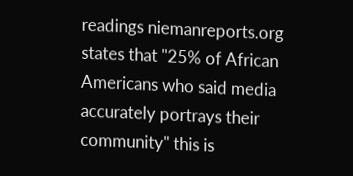readings niemanreports.org states that "25% of African Americans who said media accurately portrays their community" this is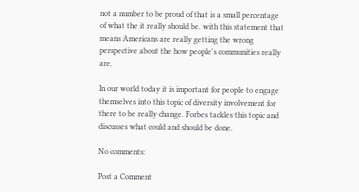not a number to be proud of that is a small percentage of what the it really should be. with this statement that means Americans are really getting the wrong perspective about the how people's communities really are.

In our world today it is important for people to engage themselves into this topic of diversity involvement for there to be really change. Forbes tackles this topic and discusses what could and should be done.

No comments:

Post a Comment